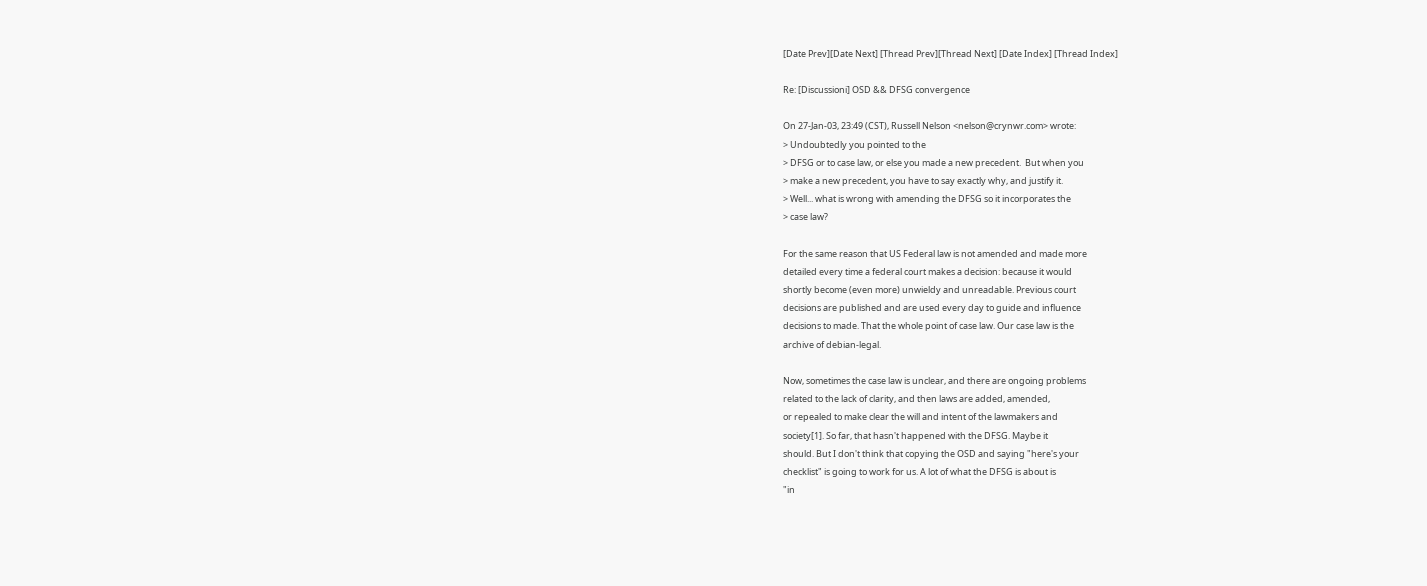[Date Prev][Date Next] [Thread Prev][Thread Next] [Date Index] [Thread Index]

Re: [Discussioni] OSD && DFSG convergence

On 27-Jan-03, 23:49 (CST), Russell Nelson <nelson@crynwr.com> wrote:
> Undoubtedly you pointed to the
> DFSG or to case law, or else you made a new precedent.  But when you
> make a new precedent, you have to say exactly why, and justify it.
> Well... what is wrong with amending the DFSG so it incorporates the
> case law?

For the same reason that US Federal law is not amended and made more
detailed every time a federal court makes a decision: because it would
shortly become (even more) unwieldy and unreadable. Previous court
decisions are published and are used every day to guide and influence
decisions to made. That the whole point of case law. Our case law is the
archive of debian-legal.

Now, sometimes the case law is unclear, and there are ongoing problems
related to the lack of clarity, and then laws are added, amended,
or repealed to make clear the will and intent of the lawmakers and
society[1]. So far, that hasn't happened with the DFSG. Maybe it
should. But I don't think that copying the OSD and saying "here's your
checklist" is going to work for us. A lot of what the DFSG is about is
"in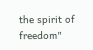the spirit of freedom"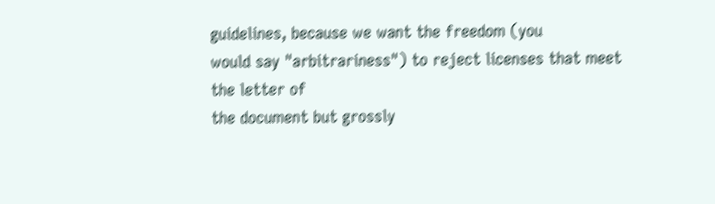guidelines, because we want the freedom (you
would say "arbitrariness") to reject licenses that meet the letter of
the document but grossly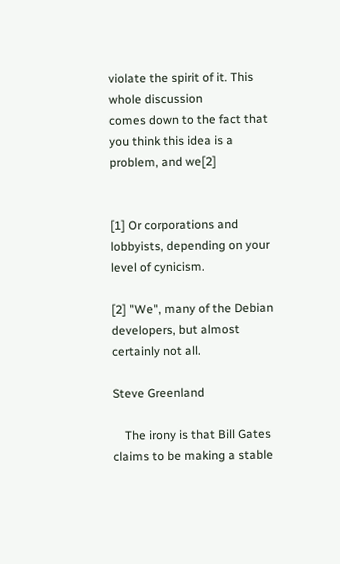violate the spirit of it. This whole discussion
comes down to the fact that you think this idea is a problem, and we[2]


[1] Or corporations and lobbyists, depending on your level of cynicism.

[2] "We", many of the Debian developers, but almost certainly not all.

Steve Greenland

    The irony is that Bill Gates claims to be making a stable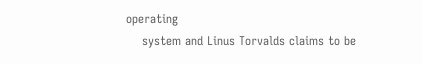operating
    system and Linus Torvalds claims to be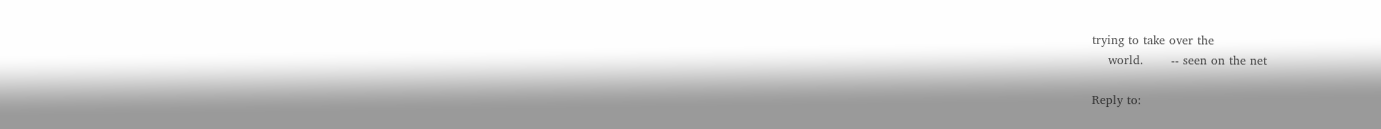trying to take over the
    world.       -- seen on the net

Reply to: